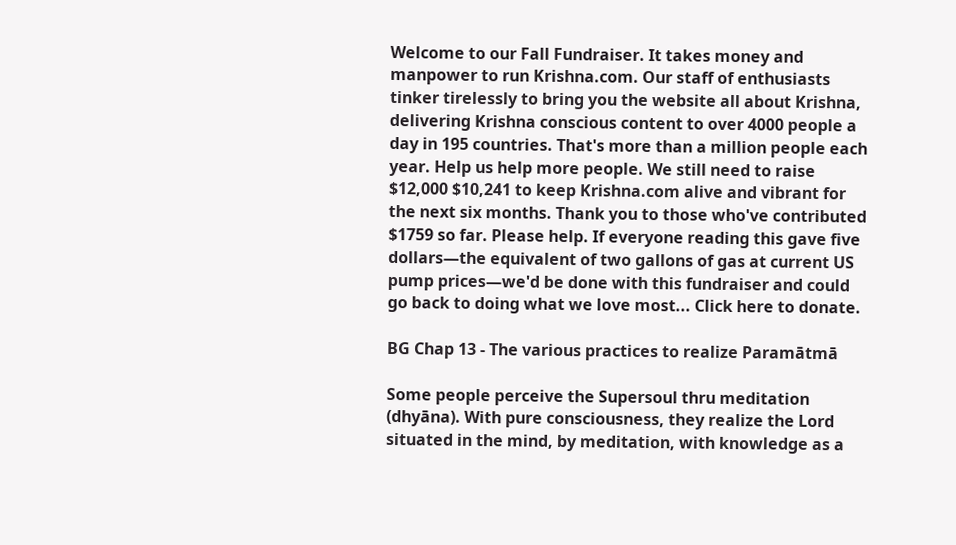Welcome to our Fall Fundraiser. It takes money and manpower to run Krishna.com. Our staff of enthusiasts tinker tirelessly to bring you the website all about Krishna, delivering Krishna conscious content to over 4000 people a day in 195 countries. That's more than a million people each year. Help us help more people. We still need to raise $12,000 $10,241 to keep Krishna.com alive and vibrant for the next six months. Thank you to those who've contributed $1759 so far. Please help. If everyone reading this gave five dollars—the equivalent of two gallons of gas at current US pump prices—we'd be done with this fundraiser and could go back to doing what we love most... Click here to donate.

BG Chap 13 - The various practices to realize Paramātmā

Some people perceive the Supersoul thru meditation (dhyāna). With pure consciousness, they realize the Lord situated in the mind, by meditation, with knowledge as a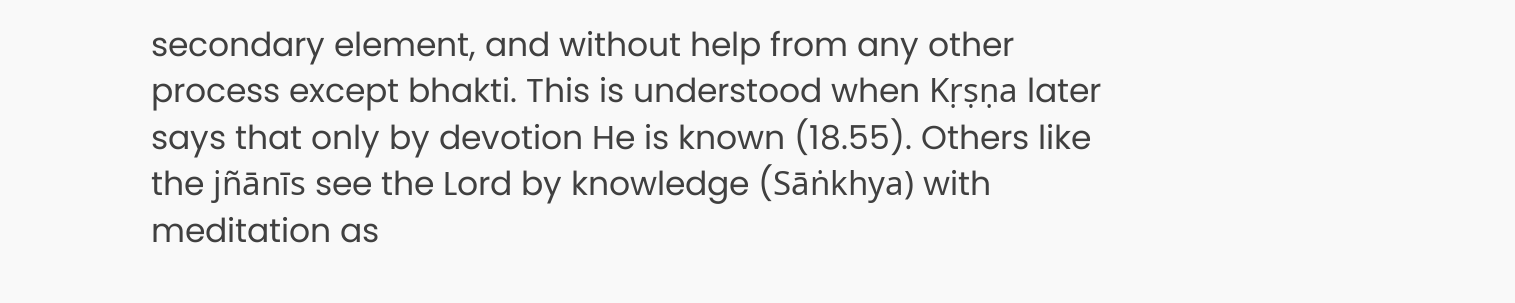secondary element, and without help from any other process except bhakti. This is understood when Kṛṣṇa later says that only by devotion He is known (18.55). Others like the jñānīs see the Lord by knowledge (Sāṅkhya) with meditation as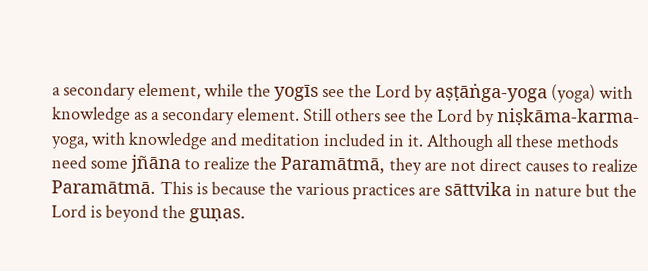a secondary element, while the yogīs see the Lord by aṣṭāṅga-yoga (yoga) with knowledge as a secondary element. Still others see the Lord by niṣkāma-karma-yoga, with knowledge and meditation included in it. Although all these methods need some jñāna to realize the Paramātmā, they are not direct causes to realize Paramātmā. This is because the various practices are sāttvika in nature but the Lord is beyond the guṇas.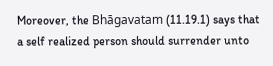Moreover, the Bhāgavatam (11.19.1) says that a self realized person should surrender unto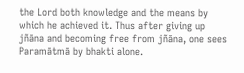the Lord both knowledge and the means by which he achieved it. Thus after giving up jñāna and becoming free from jñāna, one sees Paramātmā by bhakti alone.